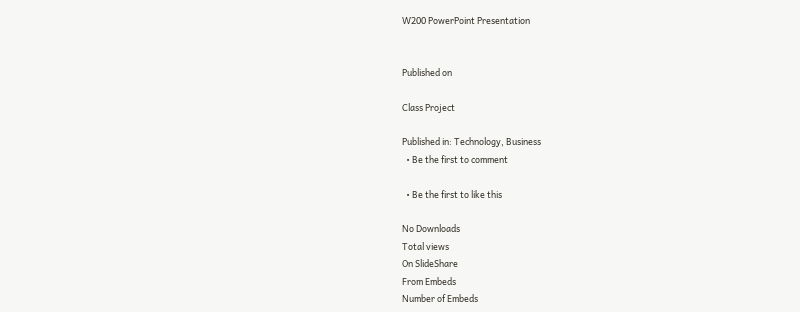W200 PowerPoint Presentation


Published on

Class Project

Published in: Technology, Business
  • Be the first to comment

  • Be the first to like this

No Downloads
Total views
On SlideShare
From Embeds
Number of Embeds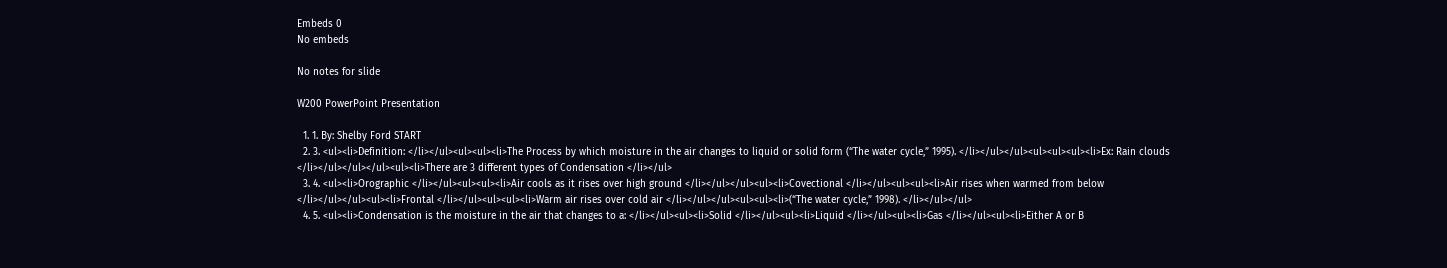Embeds 0
No embeds

No notes for slide

W200 PowerPoint Presentation

  1. 1. By: Shelby Ford START
  2. 3. <ul><li>Definition: </li></ul><ul><ul><li>The Process by which moisture in the air changes to liquid or solid form (“The water cycle,” 1995). </li></ul></ul><ul><ul><ul><li>Ex: Rain clouds </li></ul></ul></ul><ul><li>There are 3 different types of Condensation </li></ul>
  3. 4. <ul><li>Orographic </li></ul><ul><ul><li>Air cools as it rises over high ground </li></ul></ul><ul><li>Covectional </li></ul><ul><ul><li>Air rises when warmed from below </li></ul></ul><ul><li>Frontal </li></ul><ul><ul><li>Warm air rises over cold air </li></ul></ul><ul><ul><li>(“The water cycle,” 1998). </li></ul></ul>
  4. 5. <ul><li>Condensation is the moisture in the air that changes to a: </li></ul><ul><li>Solid </li></ul><ul><li>Liquid </li></ul><ul><li>Gas </li></ul><ul><li>Either A or B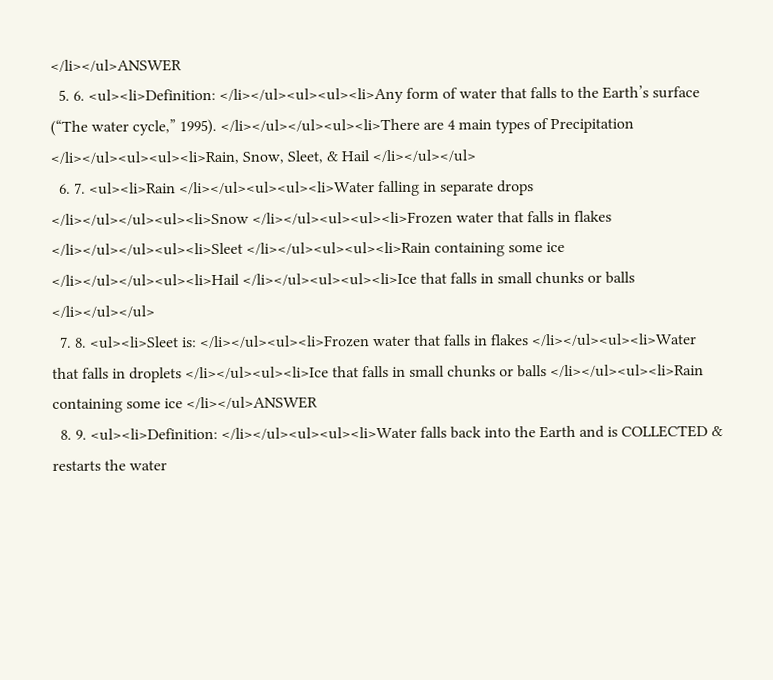</li></ul>ANSWER
  5. 6. <ul><li>Definition: </li></ul><ul><ul><li>Any form of water that falls to the Earth’s surface (“The water cycle,” 1995). </li></ul></ul><ul><li>There are 4 main types of Precipitation </li></ul><ul><ul><li>Rain, Snow, Sleet, & Hail </li></ul></ul>
  6. 7. <ul><li>Rain </li></ul><ul><ul><li>Water falling in separate drops </li></ul></ul><ul><li>Snow </li></ul><ul><ul><li>Frozen water that falls in flakes </li></ul></ul><ul><li>Sleet </li></ul><ul><ul><li>Rain containing some ice </li></ul></ul><ul><li>Hail </li></ul><ul><ul><li>Ice that falls in small chunks or balls </li></ul></ul>
  7. 8. <ul><li>Sleet is: </li></ul><ul><li>Frozen water that falls in flakes </li></ul><ul><li>Water that falls in droplets </li></ul><ul><li>Ice that falls in small chunks or balls </li></ul><ul><li>Rain containing some ice </li></ul>ANSWER
  8. 9. <ul><li>Definition: </li></ul><ul><ul><li>Water falls back into the Earth and is COLLECTED & restarts the water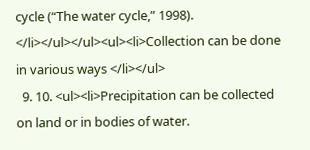cycle (“The water cycle,” 1998). </li></ul></ul><ul><li>Collection can be done in various ways </li></ul>
  9. 10. <ul><li>Precipitation can be collected on land or in bodies of water.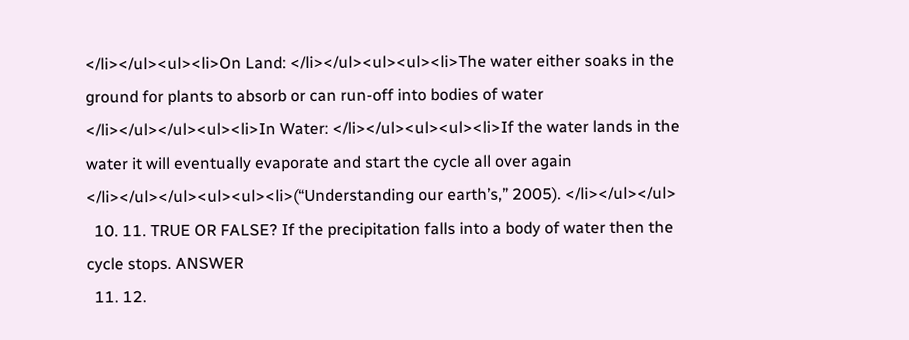</li></ul><ul><li>On Land: </li></ul><ul><ul><li>The water either soaks in the ground for plants to absorb or can run-off into bodies of water </li></ul></ul><ul><li>In Water: </li></ul><ul><ul><li>If the water lands in the water it will eventually evaporate and start the cycle all over again </li></ul></ul><ul><ul><li>(“Understanding our earth’s,” 2005). </li></ul></ul>
  10. 11. TRUE OR FALSE? If the precipitation falls into a body of water then the cycle stops. ANSWER
  11. 12.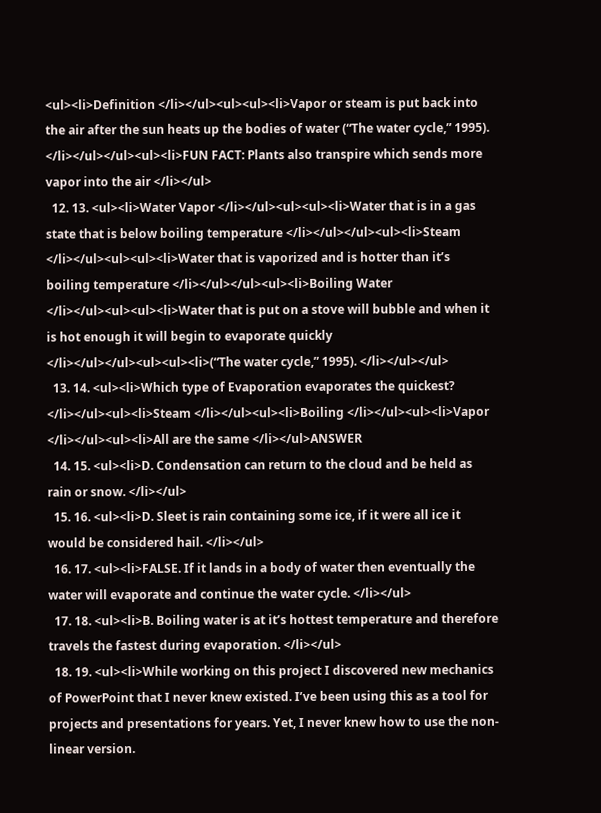<ul><li>Definition </li></ul><ul><ul><li>Vapor or steam is put back into the air after the sun heats up the bodies of water (“The water cycle,” 1995). </li></ul></ul><ul><li>FUN FACT: Plants also transpire which sends more vapor into the air </li></ul>
  12. 13. <ul><li>Water Vapor </li></ul><ul><ul><li>Water that is in a gas state that is below boiling temperature </li></ul></ul><ul><li>Steam </li></ul><ul><ul><li>Water that is vaporized and is hotter than it’s boiling temperature </li></ul></ul><ul><li>Boiling Water </li></ul><ul><ul><li>Water that is put on a stove will bubble and when it is hot enough it will begin to evaporate quickly </li></ul></ul><ul><ul><li>(“The water cycle,” 1995). </li></ul></ul>
  13. 14. <ul><li>Which type of Evaporation evaporates the quickest? </li></ul><ul><li>Steam </li></ul><ul><li>Boiling </li></ul><ul><li>Vapor </li></ul><ul><li>All are the same </li></ul>ANSWER
  14. 15. <ul><li>D. Condensation can return to the cloud and be held as rain or snow. </li></ul>
  15. 16. <ul><li>D. Sleet is rain containing some ice, if it were all ice it would be considered hail. </li></ul>
  16. 17. <ul><li>FALSE. If it lands in a body of water then eventually the water will evaporate and continue the water cycle. </li></ul>
  17. 18. <ul><li>B. Boiling water is at it’s hottest temperature and therefore travels the fastest during evaporation. </li></ul>
  18. 19. <ul><li>While working on this project I discovered new mechanics of PowerPoint that I never knew existed. I’ve been using this as a tool for projects and presentations for years. Yet, I never knew how to use the non-linear version.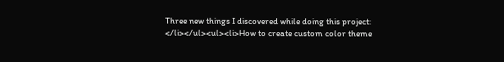Three new things I discovered while doing this project: </li></ul><ul><li>How to create custom color theme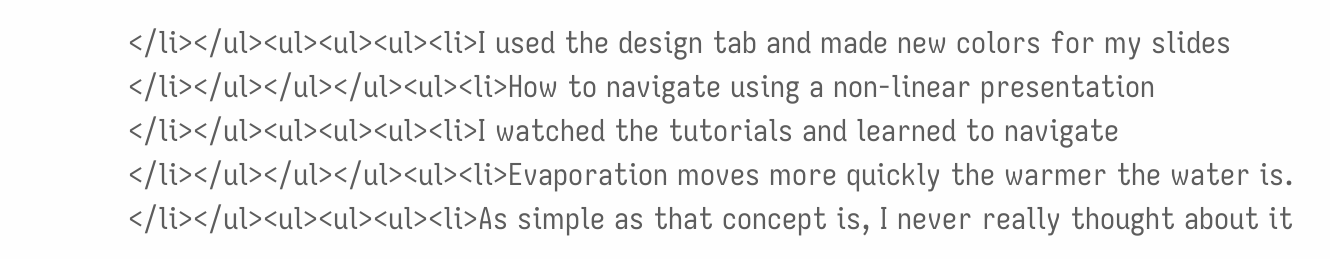</li></ul><ul><ul><ul><li>I used the design tab and made new colors for my slides </li></ul></ul></ul><ul><li>How to navigate using a non-linear presentation </li></ul><ul><ul><ul><li>I watched the tutorials and learned to navigate </li></ul></ul></ul><ul><li>Evaporation moves more quickly the warmer the water is. </li></ul><ul><ul><ul><li>As simple as that concept is, I never really thought about it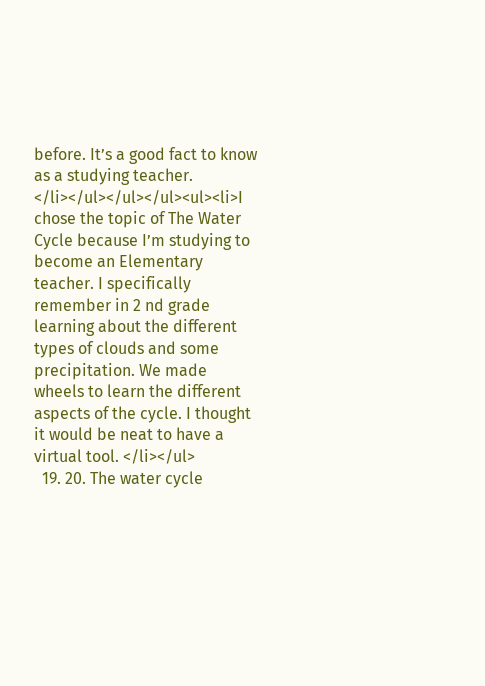before. It’s a good fact to know as a studying teacher. </li></ul></ul></ul><ul><li>I chose the topic of The Water Cycle because I’m studying to become an Elementary teacher. I specifically remember in 2 nd grade learning about the different types of clouds and some precipitation. We made wheels to learn the different aspects of the cycle. I thought it would be neat to have a virtual tool. </li></ul>
  19. 20. The water cycle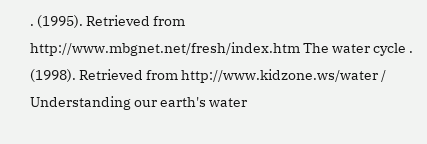. (1995). Retrieved from http://www.mbgnet.net/fresh/index.htm The water cycle . (1998). Retrieved from http://www.kidzone.ws/water / Understanding our earth's water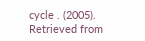cycle . (2005). Retrieved from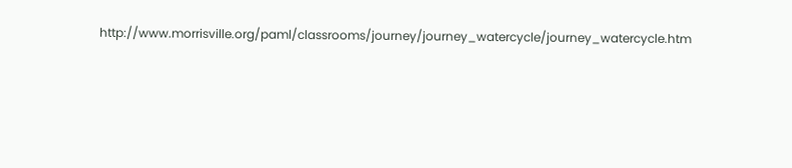http://www.morrisville.org/paml/classrooms/journey/journey_watercycle/journey_watercycle.htm